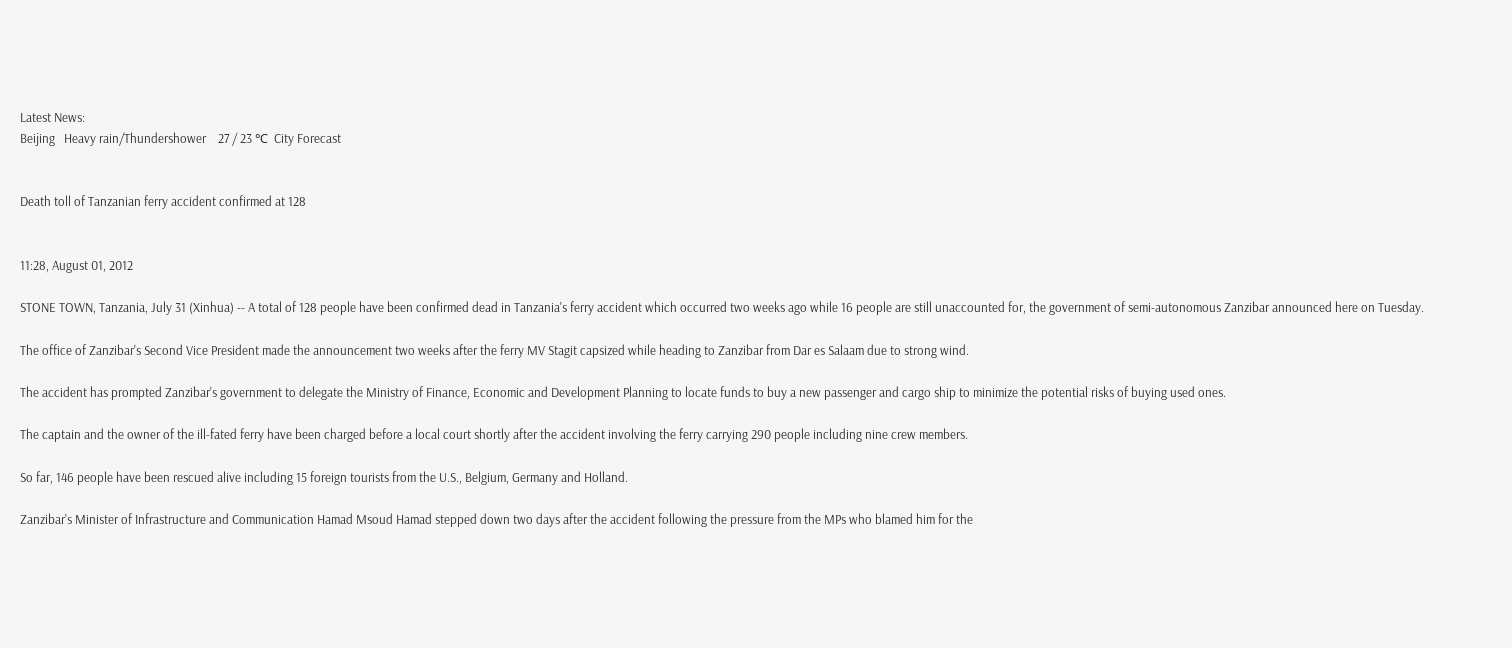Latest News:
Beijing   Heavy rain/Thundershower    27 / 23 ℃  City Forecast


Death toll of Tanzanian ferry accident confirmed at 128


11:28, August 01, 2012

STONE TOWN, Tanzania, July 31 (Xinhua) -- A total of 128 people have been confirmed dead in Tanzania's ferry accident which occurred two weeks ago while 16 people are still unaccounted for, the government of semi-autonomous Zanzibar announced here on Tuesday.

The office of Zanzibar's Second Vice President made the announcement two weeks after the ferry MV Stagit capsized while heading to Zanzibar from Dar es Salaam due to strong wind.

The accident has prompted Zanzibar's government to delegate the Ministry of Finance, Economic and Development Planning to locate funds to buy a new passenger and cargo ship to minimize the potential risks of buying used ones.

The captain and the owner of the ill-fated ferry have been charged before a local court shortly after the accident involving the ferry carrying 290 people including nine crew members.

So far, 146 people have been rescued alive including 15 foreign tourists from the U.S., Belgium, Germany and Holland.

Zanzibar's Minister of Infrastructure and Communication Hamad Msoud Hamad stepped down two days after the accident following the pressure from the MPs who blamed him for the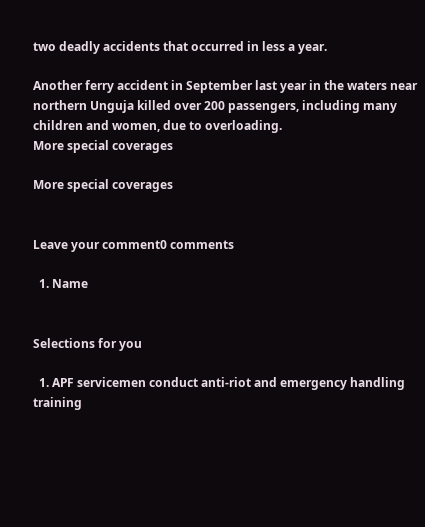two deadly accidents that occurred in less a year.

Another ferry accident in September last year in the waters near northern Unguja killed over 200 passengers, including many children and women, due to overloading.
More special coverages

More special coverages


Leave your comment0 comments

  1. Name


Selections for you

  1. APF servicemen conduct anti-riot and emergency handling training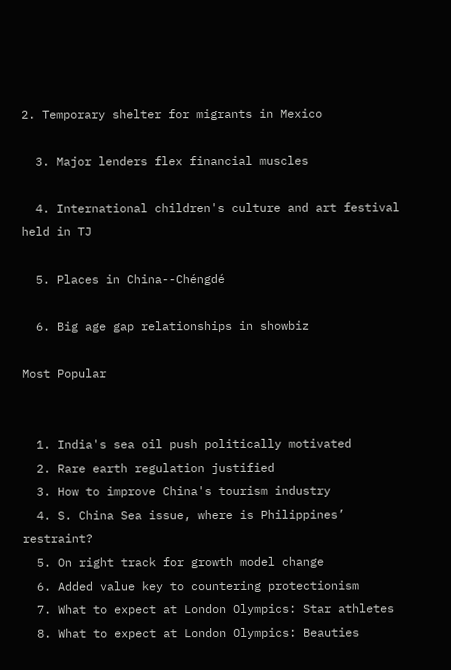2. Temporary shelter for migrants in Mexico

  3. Major lenders flex financial muscles

  4. International children's culture and art festival held in TJ

  5. Places in China--Chéngdé

  6. Big age gap relationships in showbiz

Most Popular


  1. India's sea oil push politically motivated
  2. Rare earth regulation justified
  3. How to improve China's tourism industry
  4. S. China Sea issue, where is Philippines’ restraint?
  5. On right track for growth model change
  6. Added value key to countering protectionism
  7. What to expect at London Olympics: Star athletes
  8. What to expect at London Olympics: Beauties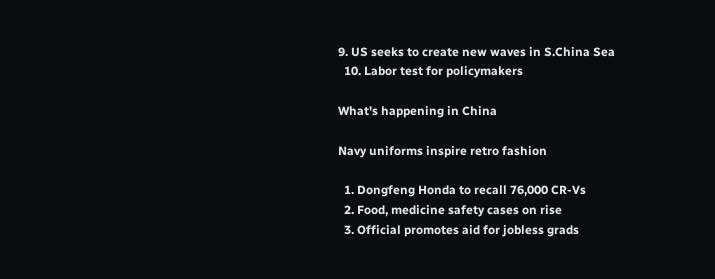9. US seeks to create new waves in S.China Sea
  10. Labor test for policymakers

What's happening in China

Navy uniforms inspire retro fashion

  1. Dongfeng Honda to recall 76,000 CR-Vs
  2. Food, medicine safety cases on rise
  3. Official promotes aid for jobless grads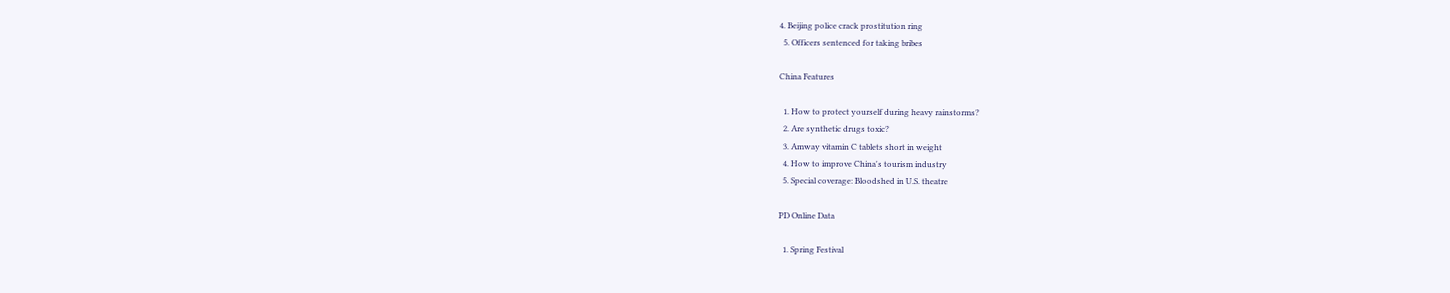4. Beijing police crack prostitution ring
  5. Officers sentenced for taking bribes

China Features

  1. How to protect yourself during heavy rainstorms?
  2. Are synthetic drugs toxic?
  3. Amway vitamin C tablets short in weight
  4. How to improve China's tourism industry
  5. Special coverage: Bloodshed in U.S. theatre

PD Online Data

  1. Spring Festival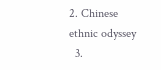2. Chinese ethnic odyssey
  3.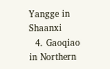Yangge in Shaanxi
  4. Gaoqiao in Northern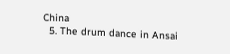China
  5. The drum dance in Ansai